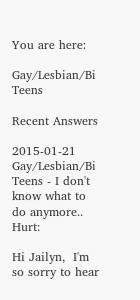You are here:

Gay/Lesbian/Bi Teens

Recent Answers

2015-01-21 Gay/Lesbian/Bi Teens - I don't know what to do anymore.. Hurt:

Hi Jailyn,  I'm so sorry to hear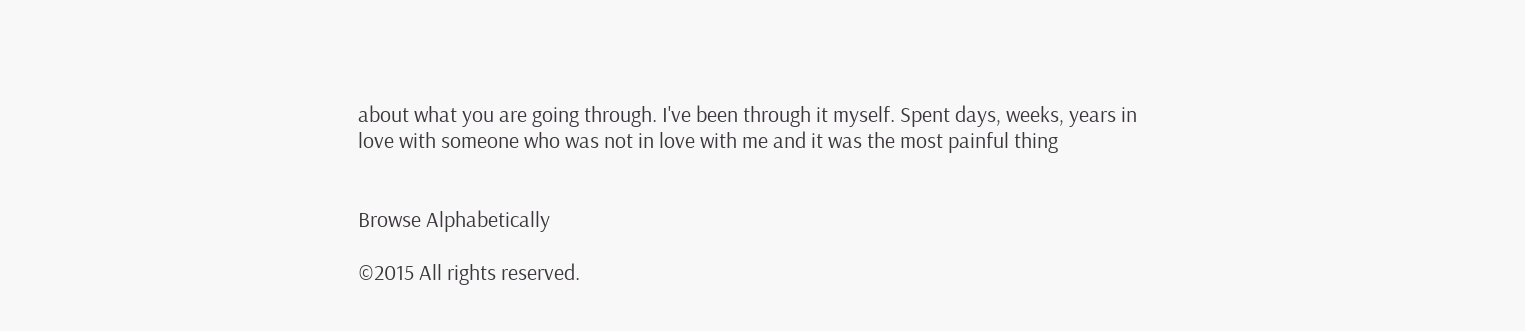about what you are going through. I've been through it myself. Spent days, weeks, years in love with someone who was not in love with me and it was the most painful thing


Browse Alphabetically

©2015 All rights reserved.